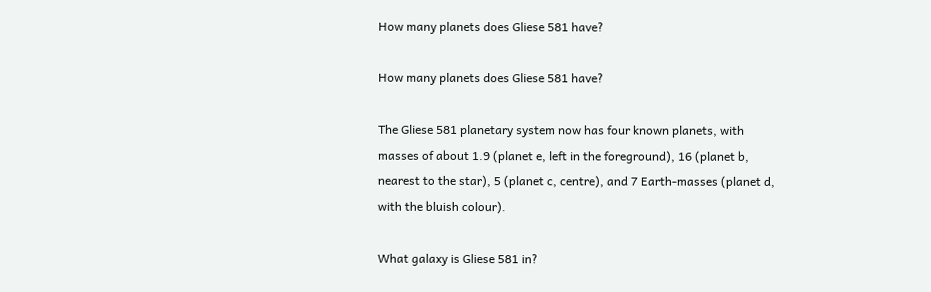How many planets does Gliese 581 have?

How many planets does Gliese 581 have?

The Gliese 581 planetary system now has four known planets, with masses of about 1.9 (planet e, left in the foreground), 16 (planet b, nearest to the star), 5 (planet c, centre), and 7 Earth-masses (planet d, with the bluish colour).

What galaxy is Gliese 581 in?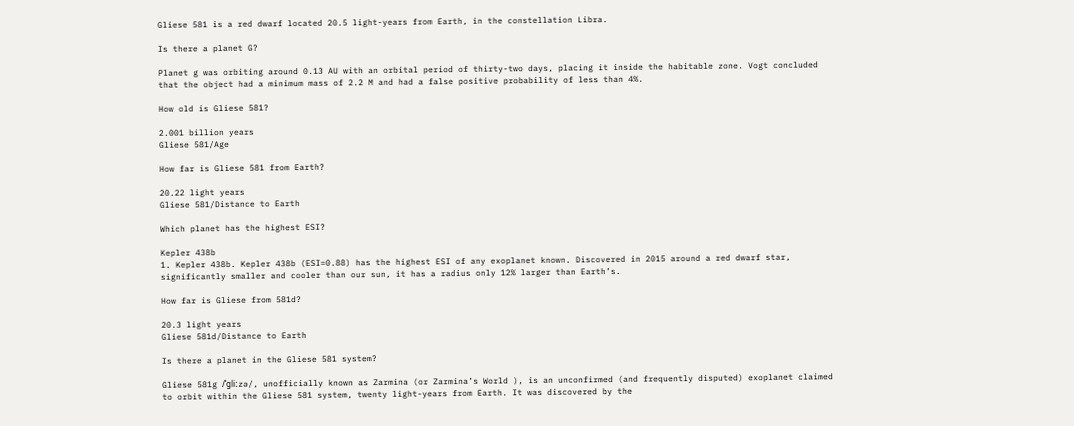Gliese 581 is a red dwarf located 20.5 light-years from Earth, in the constellation Libra.

Is there a planet G?

Planet g was orbiting around 0.13 AU with an orbital period of thirty-two days, placing it inside the habitable zone. Vogt concluded that the object had a minimum mass of 2.2 M and had a false positive probability of less than 4%.

How old is Gliese 581?

2.001 billion years
Gliese 581/Age

How far is Gliese 581 from Earth?

20.22 light years
Gliese 581/Distance to Earth

Which planet has the highest ESI?

Kepler 438b
1. Kepler 438b. Kepler 438b (ESI=0.88) has the highest ESI of any exoplanet known. Discovered in 2015 around a red dwarf star, significantly smaller and cooler than our sun, it has a radius only 12% larger than Earth’s.

How far is Gliese from 581d?

20.3 light years
Gliese 581d/Distance to Earth

Is there a planet in the Gliese 581 system?

Gliese 581g /ˈɡliːzə/, unofficially known as Zarmina (or Zarmina’s World ), is an unconfirmed (and frequently disputed) exoplanet claimed to orbit within the Gliese 581 system, twenty light-years from Earth. It was discovered by the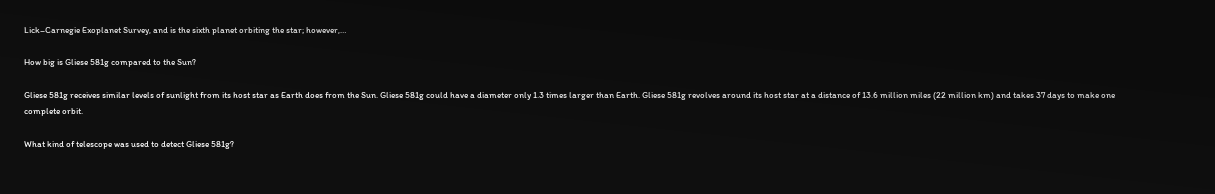Lick–Carnegie Exoplanet Survey, and is the sixth planet orbiting the star; however,…

How big is Gliese 581g compared to the Sun?

Gliese 581g receives similar levels of sunlight from its host star as Earth does from the Sun. Gliese 581g could have a diameter only 1.3 times larger than Earth. Gliese 581g revolves around its host star at a distance of 13.6 million miles (22 million km) and takes 37 days to make one complete orbit.

What kind of telescope was used to detect Gliese 581g?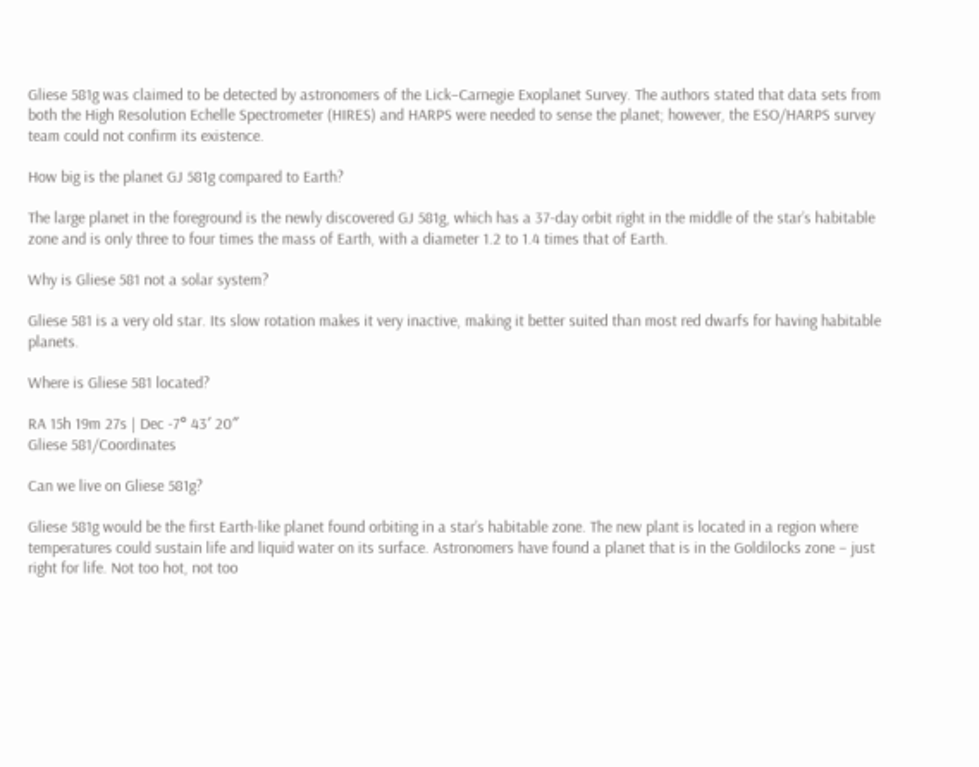Gliese 581g was claimed to be detected by astronomers of the Lick–Carnegie Exoplanet Survey. The authors stated that data sets from both the High Resolution Echelle Spectrometer (HIRES) and HARPS were needed to sense the planet; however, the ESO/HARPS survey team could not confirm its existence.

How big is the planet GJ 581g compared to Earth?

The large planet in the foreground is the newly discovered GJ 581g, which has a 37-day orbit right in the middle of the star’s habitable zone and is only three to four times the mass of Earth, with a diameter 1.2 to 1.4 times that of Earth.

Why is Gliese 581 not a solar system?

Gliese 581 is a very old star. Its slow rotation makes it very inactive, making it better suited than most red dwarfs for having habitable planets.

Where is Gliese 581 located?

RA 15h 19m 27s | Dec -7° 43′ 20″
Gliese 581/Coordinates

Can we live on Gliese 581g?

Gliese 581g would be the first Earth-like planet found orbiting in a star’s habitable zone. The new plant is located in a region where temperatures could sustain life and liquid water on its surface. Astronomers have found a planet that is in the Goldilocks zone – just right for life. Not too hot, not too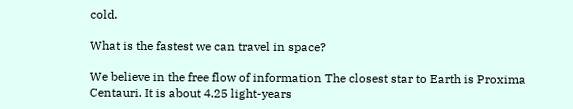cold.

What is the fastest we can travel in space?

We believe in the free flow of information The closest star to Earth is Proxima Centauri. It is about 4.25 light-years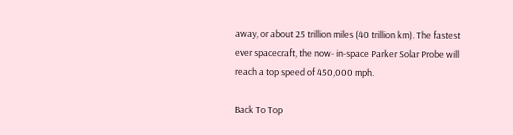away, or about 25 trillion miles (40 trillion km). The fastest ever spacecraft, the now- in-space Parker Solar Probe will reach a top speed of 450,000 mph.

Back To Top